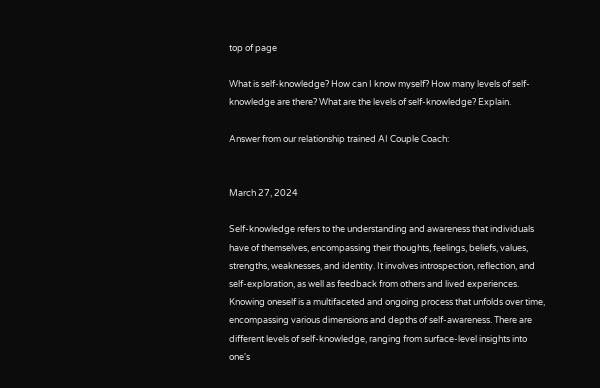top of page

What is self-knowledge? How can I know myself? How many levels of self-knowledge are there? What are the levels of self-knowledge? Explain.

Answer from our relationship trained AI Couple Coach:


March 27, 2024

Self-knowledge refers to the understanding and awareness that individuals have of themselves, encompassing their thoughts, feelings, beliefs, values, strengths, weaknesses, and identity. It involves introspection, reflection, and self-exploration, as well as feedback from others and lived experiences. Knowing oneself is a multifaceted and ongoing process that unfolds over time, encompassing various dimensions and depths of self-awareness. There are different levels of self-knowledge, ranging from surface-level insights into one's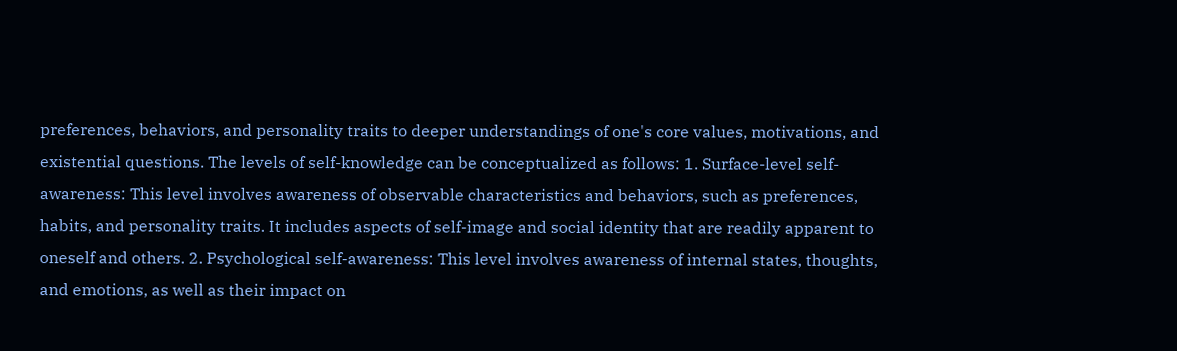preferences, behaviors, and personality traits to deeper understandings of one's core values, motivations, and existential questions. The levels of self-knowledge can be conceptualized as follows: 1. Surface-level self-awareness: This level involves awareness of observable characteristics and behaviors, such as preferences, habits, and personality traits. It includes aspects of self-image and social identity that are readily apparent to oneself and others. 2. Psychological self-awareness: This level involves awareness of internal states, thoughts, and emotions, as well as their impact on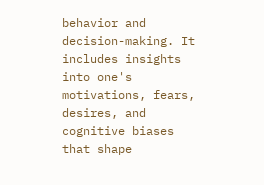behavior and decision-making. It includes insights into one's motivations, fears, desires, and cognitive biases that shape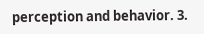perception and behavior. 3.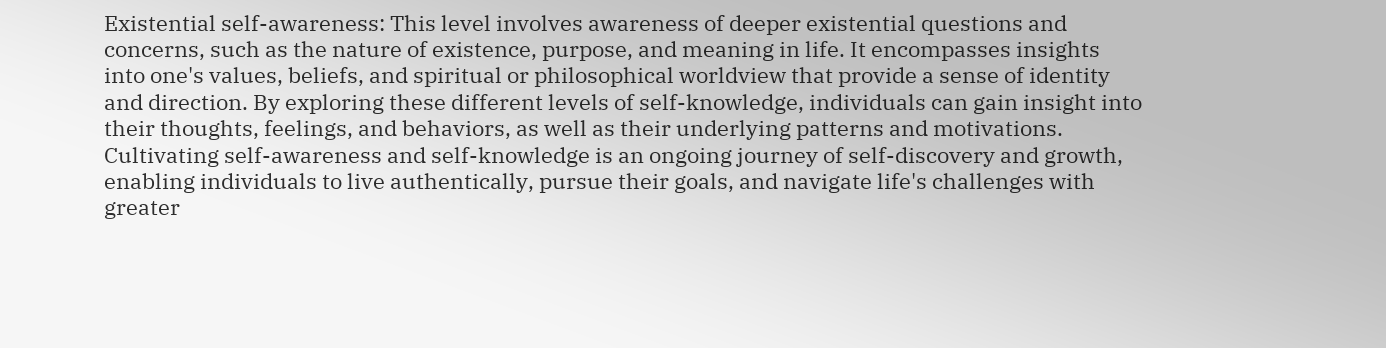Existential self-awareness: This level involves awareness of deeper existential questions and concerns, such as the nature of existence, purpose, and meaning in life. It encompasses insights into one's values, beliefs, and spiritual or philosophical worldview that provide a sense of identity and direction. By exploring these different levels of self-knowledge, individuals can gain insight into their thoughts, feelings, and behaviors, as well as their underlying patterns and motivations. Cultivating self-awareness and self-knowledge is an ongoing journey of self-discovery and growth, enabling individuals to live authentically, pursue their goals, and navigate life's challenges with greater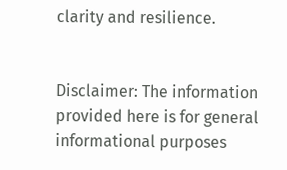clarity and resilience.


Disclaimer: The information provided here is for general informational purposes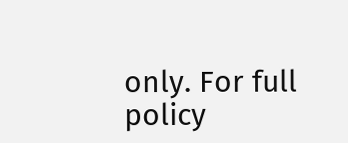only. For full policy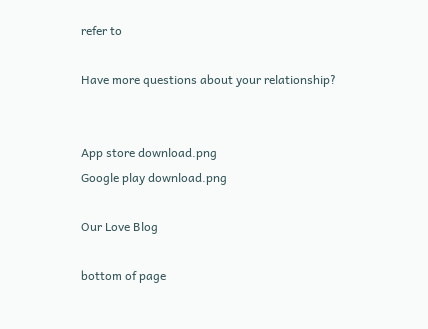refer to

Have more questions about your relationship?


App store download.png
Google play download.png

Our Love Blog

bottom of page